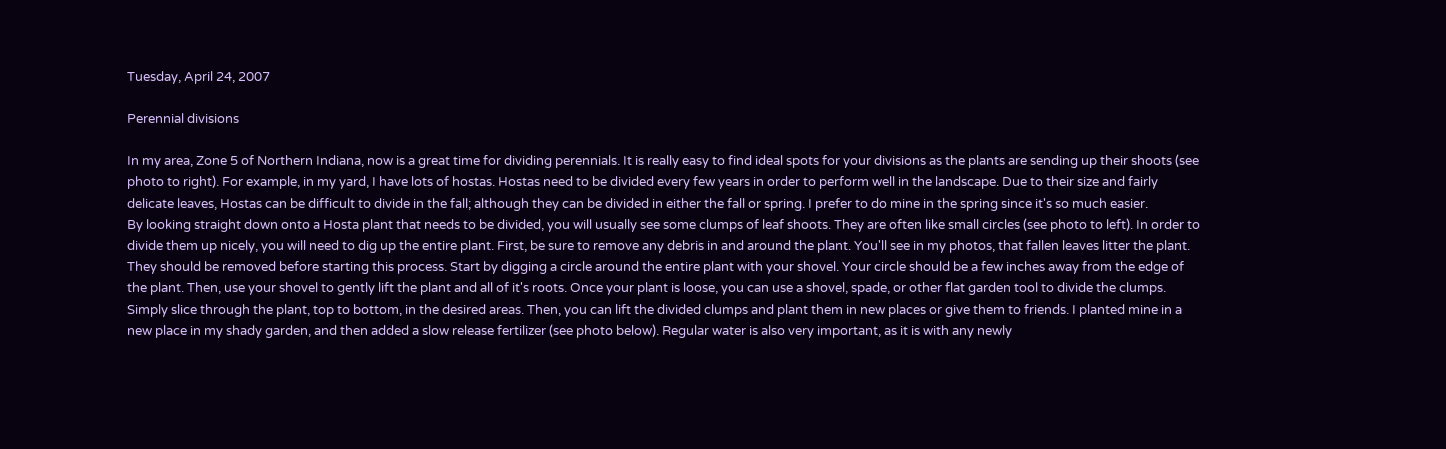Tuesday, April 24, 2007

Perennial divisions

In my area, Zone 5 of Northern Indiana, now is a great time for dividing perennials. It is really easy to find ideal spots for your divisions as the plants are sending up their shoots (see photo to right). For example, in my yard, I have lots of hostas. Hostas need to be divided every few years in order to perform well in the landscape. Due to their size and fairly delicate leaves, Hostas can be difficult to divide in the fall; although they can be divided in either the fall or spring. I prefer to do mine in the spring since it's so much easier.
By looking straight down onto a Hosta plant that needs to be divided, you will usually see some clumps of leaf shoots. They are often like small circles (see photo to left). In order to divide them up nicely, you will need to dig up the entire plant. First, be sure to remove any debris in and around the plant. You'll see in my photos, that fallen leaves litter the plant. They should be removed before starting this process. Start by digging a circle around the entire plant with your shovel. Your circle should be a few inches away from the edge of the plant. Then, use your shovel to gently lift the plant and all of it's roots. Once your plant is loose, you can use a shovel, spade, or other flat garden tool to divide the clumps. Simply slice through the plant, top to bottom, in the desired areas. Then, you can lift the divided clumps and plant them in new places or give them to friends. I planted mine in a new place in my shady garden, and then added a slow release fertilizer (see photo below). Regular water is also very important, as it is with any newly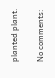planted plant.

No comments: